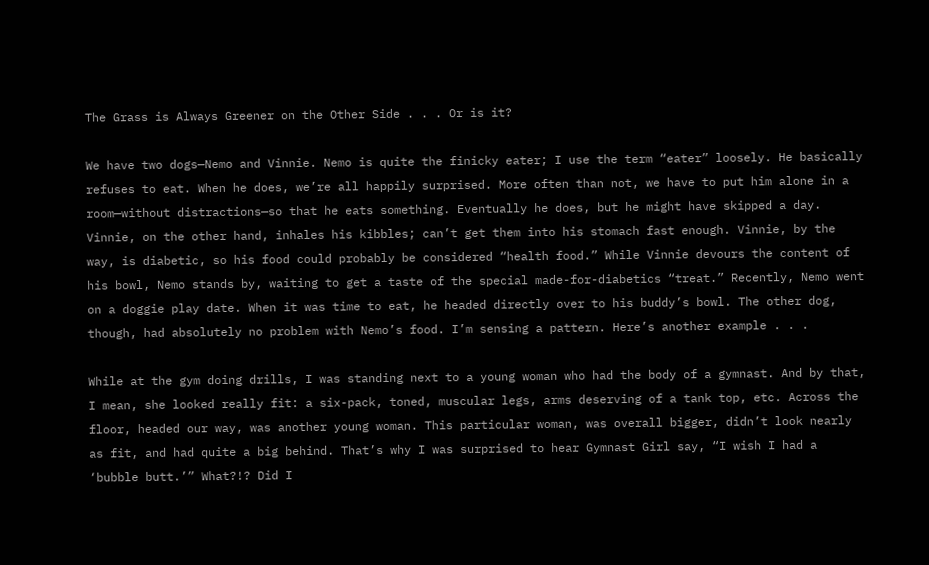The Grass is Always Greener on the Other Side . . . Or is it?

We have two dogs—Nemo and Vinnie. Nemo is quite the finicky eater; I use the term “eater” loosely. He basically refuses to eat. When he does, we’re all happily surprised. More often than not, we have to put him alone in a room—without distractions—so that he eats something. Eventually he does, but he might have skipped a day. Vinnie, on the other hand, inhales his kibbles; can’t get them into his stomach fast enough. Vinnie, by the way, is diabetic, so his food could probably be considered “health food.” While Vinnie devours the content of his bowl, Nemo stands by, waiting to get a taste of the special made-for-diabetics “treat.” Recently, Nemo went on a doggie play date. When it was time to eat, he headed directly over to his buddy’s bowl. The other dog, though, had absolutely no problem with Nemo’s food. I’m sensing a pattern. Here’s another example . . .

While at the gym doing drills, I was standing next to a young woman who had the body of a gymnast. And by that, I mean, she looked really fit: a six-pack, toned, muscular legs, arms deserving of a tank top, etc. Across the floor, headed our way, was another young woman. This particular woman, was overall bigger, didn’t look nearly as fit, and had quite a big behind. That’s why I was surprised to hear Gymnast Girl say, “I wish I had a ‘bubble butt.’” What?!? Did I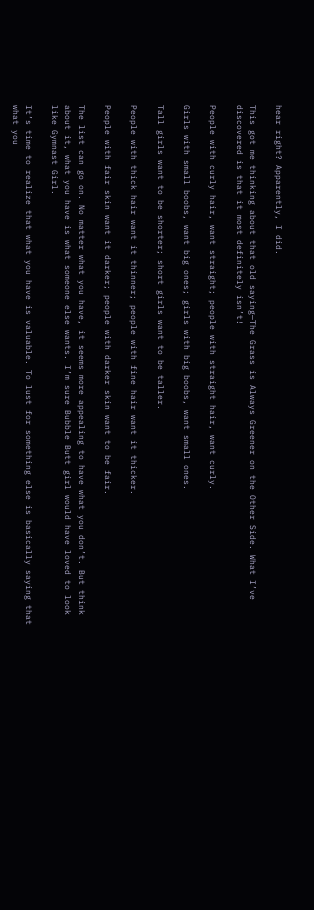hear right? Apparently, I did.

This got me thinking about that old saying—The Grass is Always Greener on the Other Side. What I’ve discovered is that it most definitely isn’t!

People with curly hair, want straight; people with straight hair, want curly.

Girls with small boobs, want big ones; girls with big boobs, want small ones.

Tall girls want to be shorter; short girls want to be taller.

People with thick hair want it thinner; people with fine hair want it thicker.

People with fair skin want it darker; people with darker skin want to be fair.

The list can go on. No matter what you have, it seems more appealing to have what you don’t. But think about it, what you have is what someone else wants. I’m sure Bubble Butt girl would have loved to look like Gymnast Girl.

It’s time to realize that what you have is valuable. To lust for something else is basically saying that what you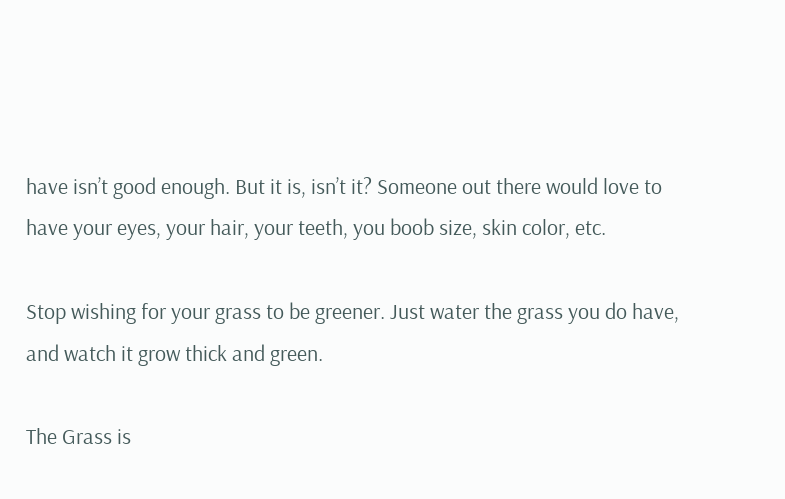have isn’t good enough. But it is, isn’t it? Someone out there would love to have your eyes, your hair, your teeth, you boob size, skin color, etc.

Stop wishing for your grass to be greener. Just water the grass you do have, and watch it grow thick and green.

The Grass is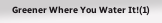Greener Where You Water It!(1)